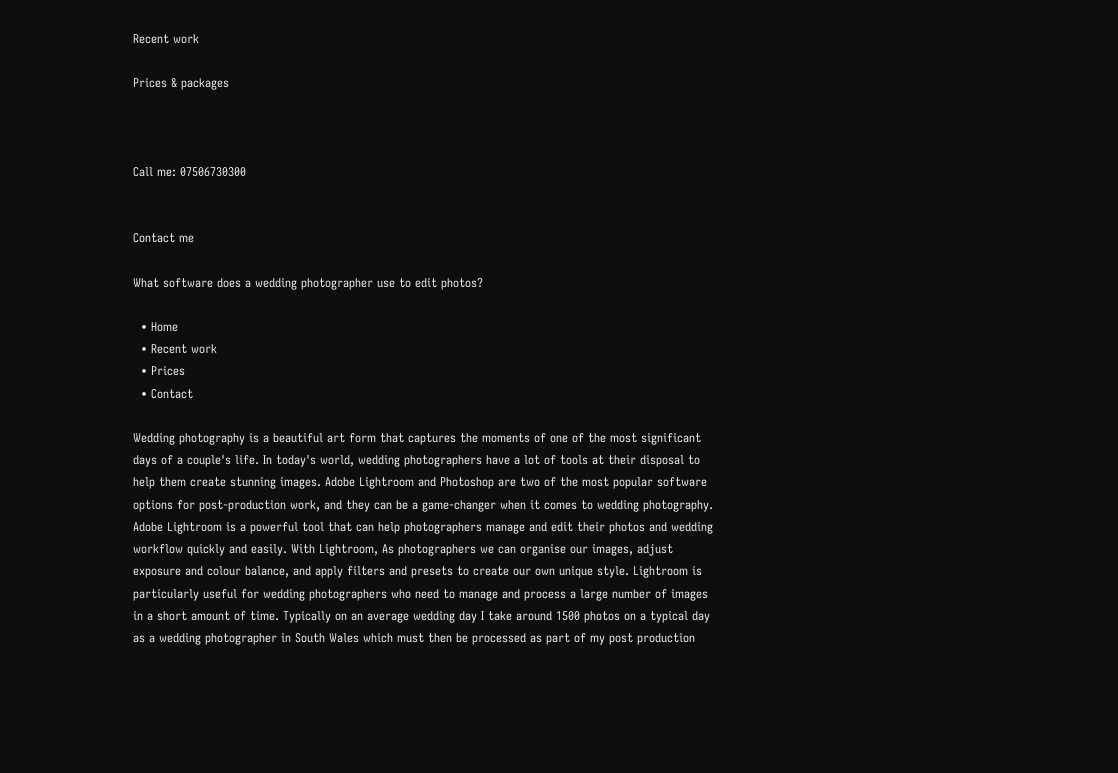Recent work

Prices & packages



Call me: 07506730300


Contact me

What software does a wedding photographer use to edit photos?

  • Home
  • Recent work
  • Prices
  • Contact

Wedding photography is a beautiful art form that captures the moments of one of the most significant days of a couple's life. In today's world, wedding photographers have a lot of tools at their disposal to help them create stunning images. Adobe Lightroom and Photoshop are two of the most popular software options for post-production work, and they can be a game-changer when it comes to wedding photography. Adobe Lightroom is a powerful tool that can help photographers manage and edit their photos and wedding workflow quickly and easily. With Lightroom, As photographers we can organise our images, adjust exposure and colour balance, and apply filters and presets to create our own unique style. Lightroom is particularly useful for wedding photographers who need to manage and process a large number of images in a short amount of time. Typically on an average wedding day I take around 1500 photos on a typical day as a wedding photographer in South Wales which must then be processed as part of my post production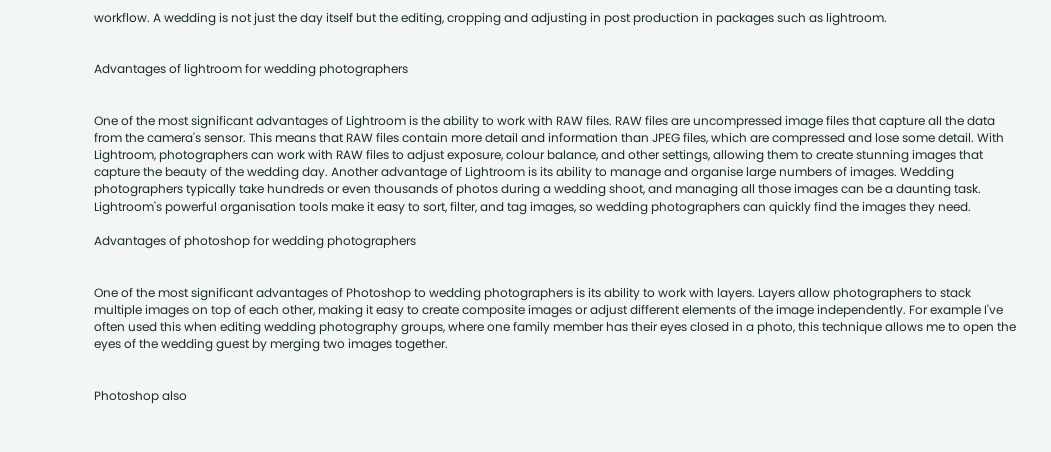workflow. A wedding is not just the day itself but the editing, cropping and adjusting in post production in packages such as lightroom.


Advantages of lightroom for wedding photographers


One of the most significant advantages of Lightroom is the ability to work with RAW files. RAW files are uncompressed image files that capture all the data from the camera's sensor. This means that RAW files contain more detail and information than JPEG files, which are compressed and lose some detail. With Lightroom, photographers can work with RAW files to adjust exposure, colour balance, and other settings, allowing them to create stunning images that capture the beauty of the wedding day. Another advantage of Lightroom is its ability to manage and organise large numbers of images. Wedding photographers typically take hundreds or even thousands of photos during a wedding shoot, and managing all those images can be a daunting task. Lightroom's powerful organisation tools make it easy to sort, filter, and tag images, so wedding photographers can quickly find the images they need.

Advantages of photoshop for wedding photographers


One of the most significant advantages of Photoshop to wedding photographers is its ability to work with layers. Layers allow photographers to stack multiple images on top of each other, making it easy to create composite images or adjust different elements of the image independently. For example I've often used this when editing wedding photography groups, where one family member has their eyes closed in a photo, this technique allows me to open the eyes of the wedding guest by merging two images together.


Photoshop also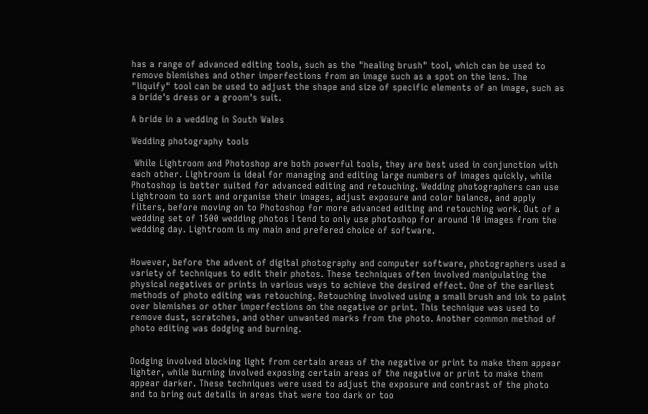has a range of advanced editing tools, such as the "healing brush" tool, which can be used to remove blemishes and other imperfections from an image such as a spot on the lens. The "liquify" tool can be used to adjust the shape and size of specific elements of an image, such as a bride's dress or a groom's suit.

A bride in a wedding in South Wales

Wedding photography tools

 While Lightroom and Photoshop are both powerful tools, they are best used in conjunction with each other. Lightroom is ideal for managing and editing large numbers of images quickly, while Photoshop is better suited for advanced editing and retouching. Wedding photographers can use Lightroom to sort and organise their images, adjust exposure and color balance, and apply filters, before moving on to Photoshop for more advanced editing and retouching work. Out of a wedding set of 1500 wedding photos I tend to only use photoshop for around 10 images from the wedding day. Lightroom is my main and prefered choice of software.


However, before the advent of digital photography and computer software, photographers used a variety of techniques to edit their photos. These techniques often involved manipulating the physical negatives or prints in various ways to achieve the desired effect. One of the earliest methods of photo editing was retouching. Retouching involved using a small brush and ink to paint over blemishes or other imperfections on the negative or print. This technique was used to remove dust, scratches, and other unwanted marks from the photo. Another common method of photo editing was dodging and burning.


Dodging involved blocking light from certain areas of the negative or print to make them appear lighter, while burning involved exposing certain areas of the negative or print to make them appear darker. These techniques were used to adjust the exposure and contrast of the photo and to bring out details in areas that were too dark or too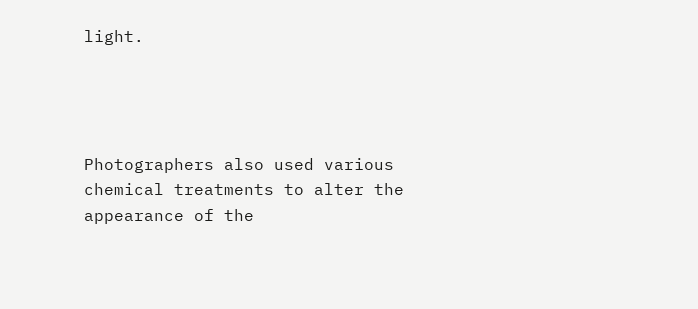light.




Photographers also used various chemical treatments to alter the appearance of the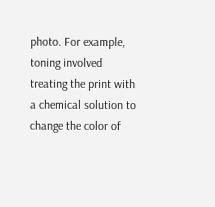photo. For example, toning involved treating the print with a chemical solution to change the color of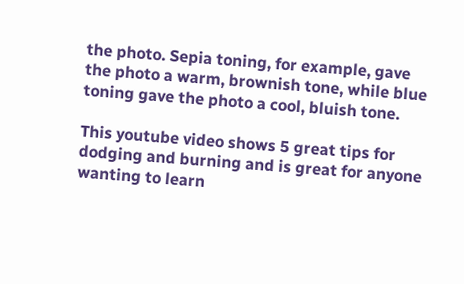the photo. Sepia toning, for example, gave the photo a warm, brownish tone, while blue toning gave the photo a cool, bluish tone.

This youtube video shows 5 great tips for dodging and burning and is great for anyone wanting to learn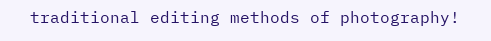traditional editing methods of photography!